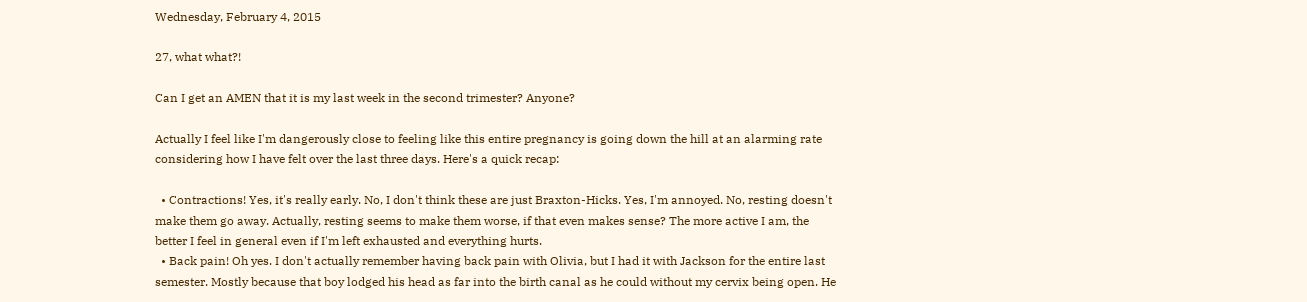Wednesday, February 4, 2015

27, what what?!

Can I get an AMEN that it is my last week in the second trimester? Anyone?

Actually I feel like I'm dangerously close to feeling like this entire pregnancy is going down the hill at an alarming rate considering how I have felt over the last three days. Here's a quick recap:

  • Contractions! Yes, it's really early. No, I don't think these are just Braxton-Hicks. Yes, I'm annoyed. No, resting doesn't make them go away. Actually, resting seems to make them worse, if that even makes sense? The more active I am, the better I feel in general even if I'm left exhausted and everything hurts.
  • Back pain! Oh yes. I don't actually remember having back pain with Olivia, but I had it with Jackson for the entire last semester. Mostly because that boy lodged his head as far into the birth canal as he could without my cervix being open. He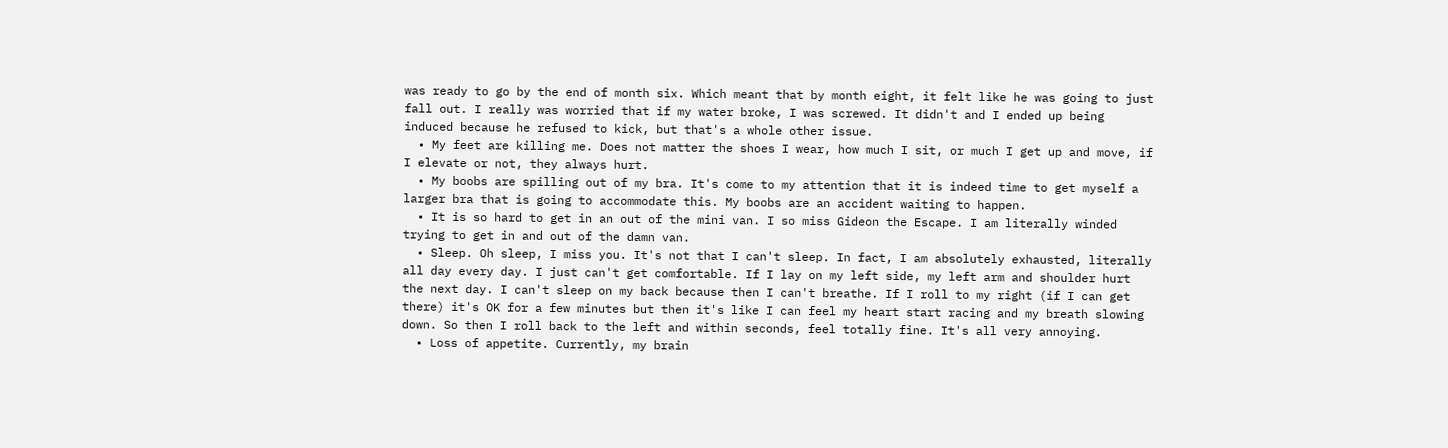was ready to go by the end of month six. Which meant that by month eight, it felt like he was going to just fall out. I really was worried that if my water broke, I was screwed. It didn't and I ended up being induced because he refused to kick, but that's a whole other issue.
  • My feet are killing me. Does not matter the shoes I wear, how much I sit, or much I get up and move, if I elevate or not, they always hurt.
  • My boobs are spilling out of my bra. It's come to my attention that it is indeed time to get myself a larger bra that is going to accommodate this. My boobs are an accident waiting to happen.
  • It is so hard to get in an out of the mini van. I so miss Gideon the Escape. I am literally winded trying to get in and out of the damn van.
  • Sleep. Oh sleep, I miss you. It's not that I can't sleep. In fact, I am absolutely exhausted, literally all day every day. I just can't get comfortable. If I lay on my left side, my left arm and shoulder hurt the next day. I can't sleep on my back because then I can't breathe. If I roll to my right (if I can get there) it's OK for a few minutes but then it's like I can feel my heart start racing and my breath slowing down. So then I roll back to the left and within seconds, feel totally fine. It's all very annoying.
  • Loss of appetite. Currently, my brain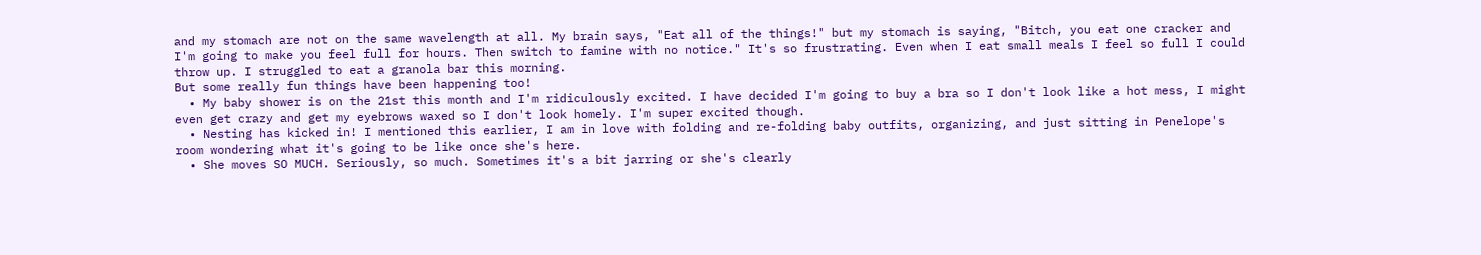and my stomach are not on the same wavelength at all. My brain says, "Eat all of the things!" but my stomach is saying, "Bitch, you eat one cracker and I'm going to make you feel full for hours. Then switch to famine with no notice." It's so frustrating. Even when I eat small meals I feel so full I could throw up. I struggled to eat a granola bar this morning.
But some really fun things have been happening too!
  • My baby shower is on the 21st this month and I'm ridiculously excited. I have decided I'm going to buy a bra so I don't look like a hot mess, I might even get crazy and get my eyebrows waxed so I don't look homely. I'm super excited though.
  • Nesting has kicked in! I mentioned this earlier, I am in love with folding and re-folding baby outfits, organizing, and just sitting in Penelope's room wondering what it's going to be like once she's here.
  • She moves SO MUCH. Seriously, so much. Sometimes it's a bit jarring or she's clearly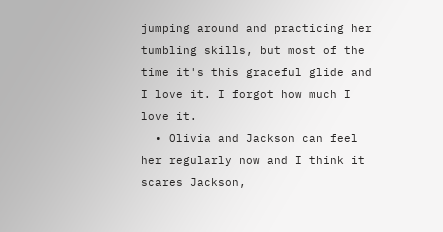jumping around and practicing her tumbling skills, but most of the time it's this graceful glide and I love it. I forgot how much I love it.
  • Olivia and Jackson can feel her regularly now and I think it scares Jackson,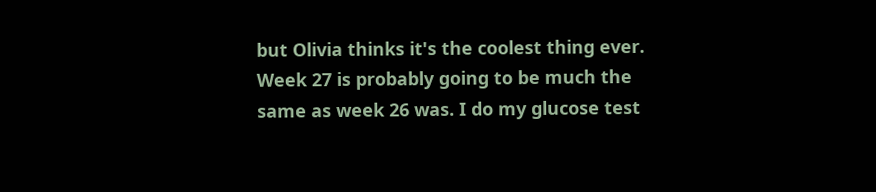but Olivia thinks it's the coolest thing ever.
Week 27 is probably going to be much the same as week 26 was. I do my glucose test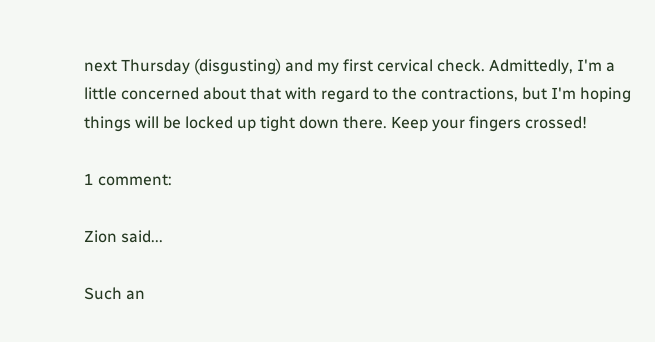next Thursday (disgusting) and my first cervical check. Admittedly, I'm a little concerned about that with regard to the contractions, but I'm hoping things will be locked up tight down there. Keep your fingers crossed!

1 comment:

Zion said...

Such an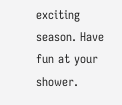exciting season. Have fun at your shower.